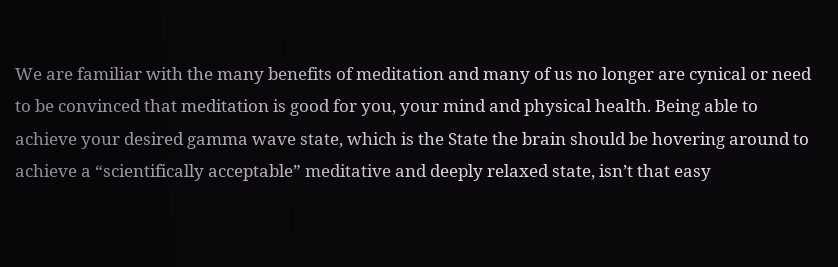We are familiar with the many benefits of meditation and many of us no longer are cynical or need to be convinced that meditation is good for you, your mind and physical health. Being able to achieve your desired gamma wave state, which is the State the brain should be hovering around to achieve a “scientifically acceptable” meditative and deeply relaxed state, isn’t that easy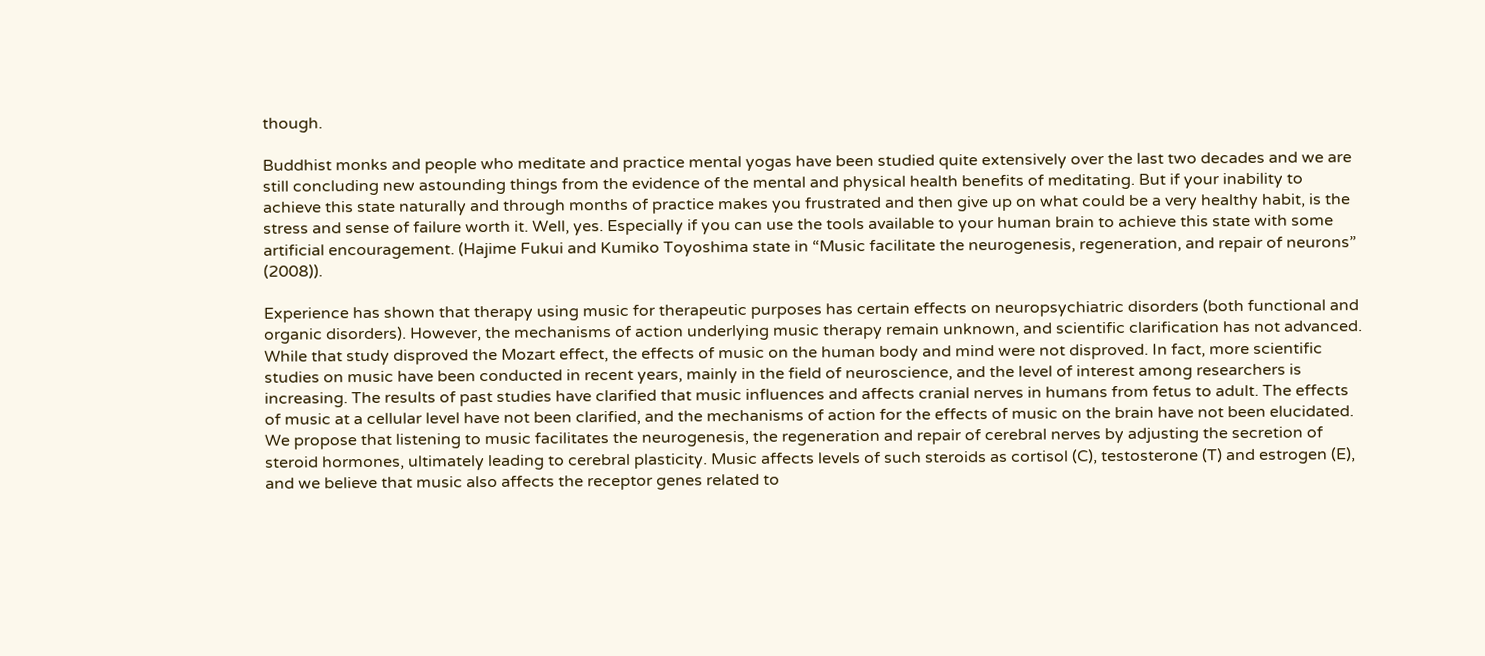though.

Buddhist monks and people who meditate and practice mental yogas have been studied quite extensively over the last two decades and we are still concluding new astounding things from the evidence of the mental and physical health benefits of meditating. But if your inability to achieve this state naturally and through months of practice makes you frustrated and then give up on what could be a very healthy habit, is the stress and sense of failure worth it. Well, yes. Especially if you can use the tools available to your human brain to achieve this state with some artificial encouragement. (Hajime Fukui and Kumiko Toyoshima state in “Music facilitate the neurogenesis, regeneration, and repair of neurons” (2008)).

Experience has shown that therapy using music for therapeutic purposes has certain effects on neuropsychiatric disorders (both functional and organic disorders). However, the mechanisms of action underlying music therapy remain unknown, and scientific clarification has not advanced. While that study disproved the Mozart effect, the effects of music on the human body and mind were not disproved. In fact, more scientific studies on music have been conducted in recent years, mainly in the field of neuroscience, and the level of interest among researchers is increasing. The results of past studies have clarified that music influences and affects cranial nerves in humans from fetus to adult. The effects of music at a cellular level have not been clarified, and the mechanisms of action for the effects of music on the brain have not been elucidated. We propose that listening to music facilitates the neurogenesis, the regeneration and repair of cerebral nerves by adjusting the secretion of steroid hormones, ultimately leading to cerebral plasticity. Music affects levels of such steroids as cortisol (C), testosterone (T) and estrogen (E), and we believe that music also affects the receptor genes related to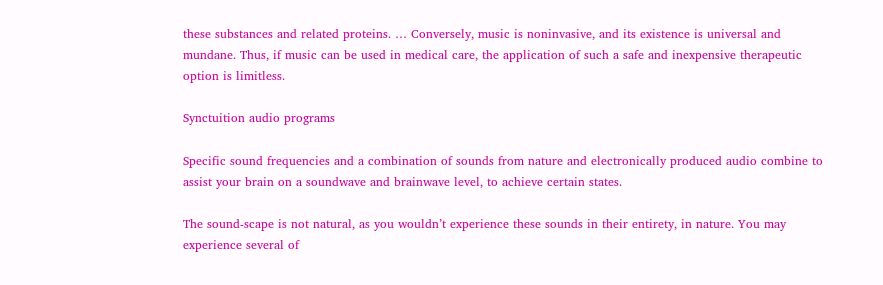these substances and related proteins. … Conversely, music is noninvasive, and its existence is universal and mundane. Thus, if music can be used in medical care, the application of such a safe and inexpensive therapeutic option is limitless.

Synctuition audio programs

Specific sound frequencies and a combination of sounds from nature and electronically produced audio combine to assist your brain on a soundwave and brainwave level, to achieve certain states.

The sound-scape is not natural, as you wouldn’t experience these sounds in their entirety, in nature. You may experience several of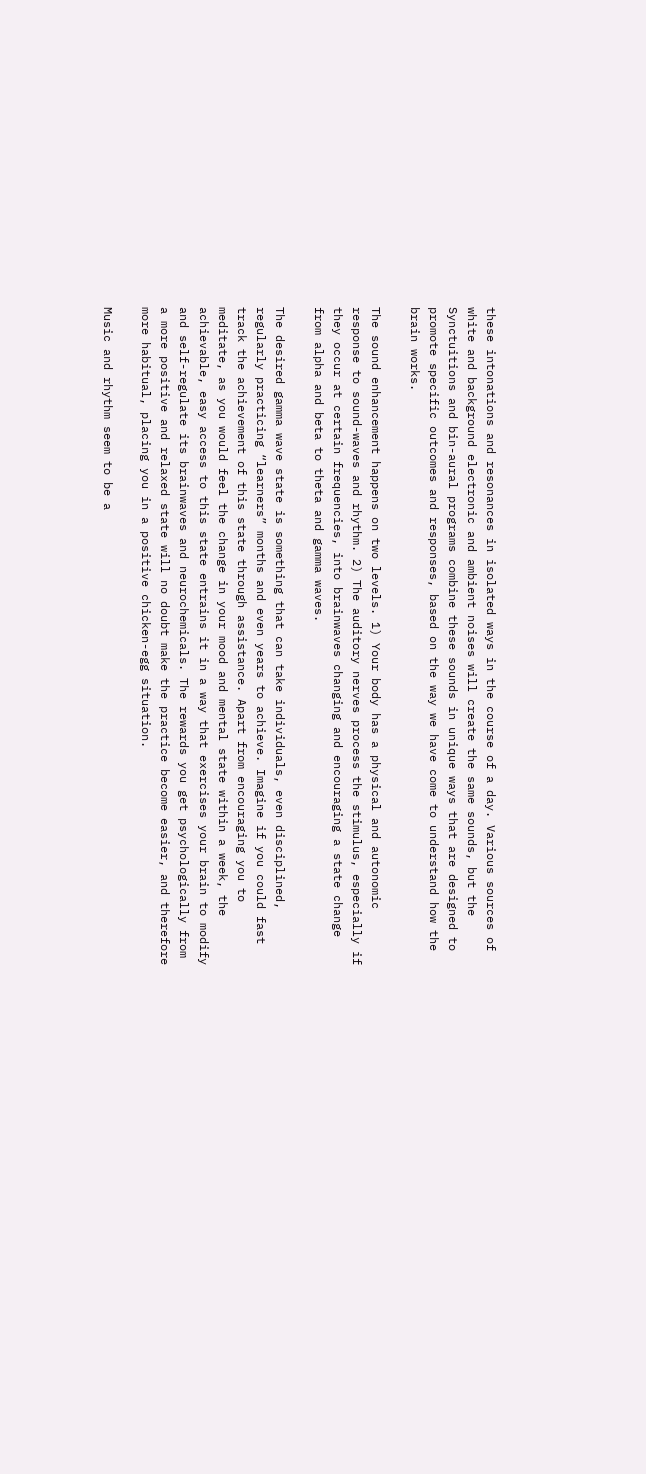these intonations and resonances in isolated ways in the course of a day. Various sources of white and background electronic and ambient noises will create the same sounds, but the Synctuitions and bin-aural programs combine these sounds in unique ways that are designed to promote specific outcomes and responses, based on the way we have come to understand how the brain works.

The sound enhancement happens on two levels. 1) Your body has a physical and autonomic response to sound-waves and rhythm. 2) The auditory nerves process the stimulus, especially if they occur at certain frequencies, into brainwaves changing and encouraging a state change from alpha and beta to theta and gamma waves.

The desired gamma wave state is something that can take individuals, even disciplined, regularly practicing “learners” months and even years to achieve. Imagine if you could fast track the achievement of this state through assistance. Apart from encouraging you to meditate, as you would feel the change in your mood and mental state within a week, the achievable, easy access to this state entrains it in a way that exercises your brain to modify and self-regulate its brainwaves and neurochemicals. The rewards you get psychologically from a more positive and relaxed state will no doubt make the practice become easier, and therefore more habitual, placing you in a positive chicken-egg situation.

Music and rhythm seem to be a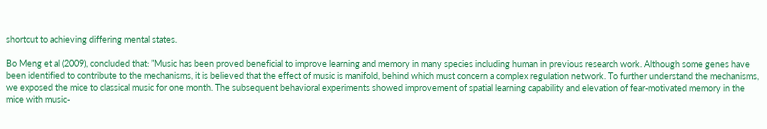shortcut to achieving differing mental states.

Bo Meng et al (2009), concluded that: ”Music has been proved beneficial to improve learning and memory in many species including human in previous research work. Although some genes have been identified to contribute to the mechanisms, it is believed that the effect of music is manifold, behind which must concern a complex regulation network. To further understand the mechanisms, we exposed the mice to classical music for one month. The subsequent behavioral experiments showed improvement of spatial learning capability and elevation of fear-motivated memory in the mice with music-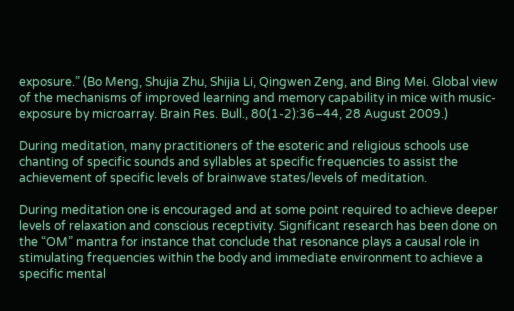exposure.” (Bo Meng, Shujia Zhu, Shijia Li, Qingwen Zeng, and Bing Mei. Global view of the mechanisms of improved learning and memory capability in mice with music-exposure by microarray. Brain Res. Bull., 80(1-2):36–44, 28 August 2009.)

During meditation, many practitioners of the esoteric and religious schools use chanting of specific sounds and syllables at specific frequencies to assist the achievement of specific levels of brainwave states/levels of meditation.

During meditation one is encouraged and at some point required to achieve deeper levels of relaxation and conscious receptivity. Significant research has been done on the “OM” mantra for instance that conclude that resonance plays a causal role in stimulating frequencies within the body and immediate environment to achieve a specific mental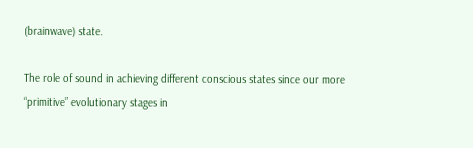(brainwave) state.

The role of sound in achieving different conscious states since our more “primitive” evolutionary stages in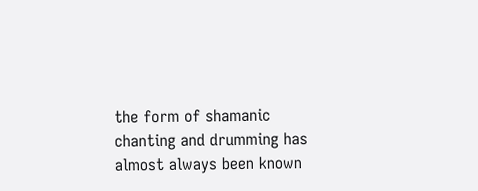the form of shamanic chanting and drumming has almost always been known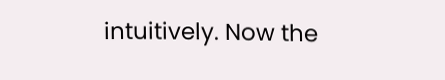intuitively. Now the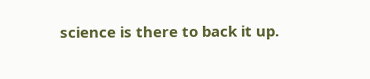science is there to back it up.